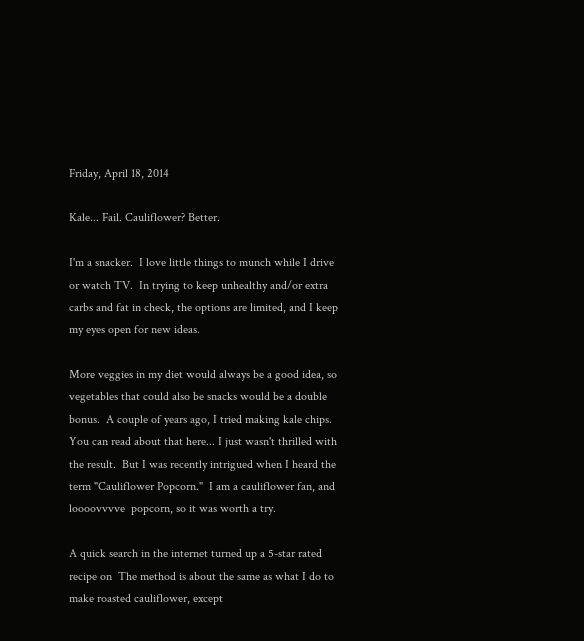Friday, April 18, 2014

Kale... Fail. Cauliflower? Better.

I'm a snacker.  I love little things to munch while I drive or watch TV.  In trying to keep unhealthy and/or extra carbs and fat in check, the options are limited, and I keep my eyes open for new ideas.

More veggies in my diet would always be a good idea, so vegetables that could also be snacks would be a double bonus.  A couple of years ago, I tried making kale chips.  You can read about that here... I just wasn't thrilled with the result.  But I was recently intrigued when I heard the term "Cauliflower Popcorn."  I am a cauliflower fan, and loooovvvve  popcorn, so it was worth a try.

A quick search in the internet turned up a 5-star rated recipe on  The method is about the same as what I do to make roasted cauliflower, except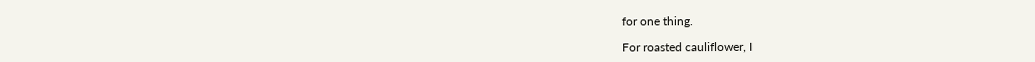for one thing.

For roasted cauliflower, I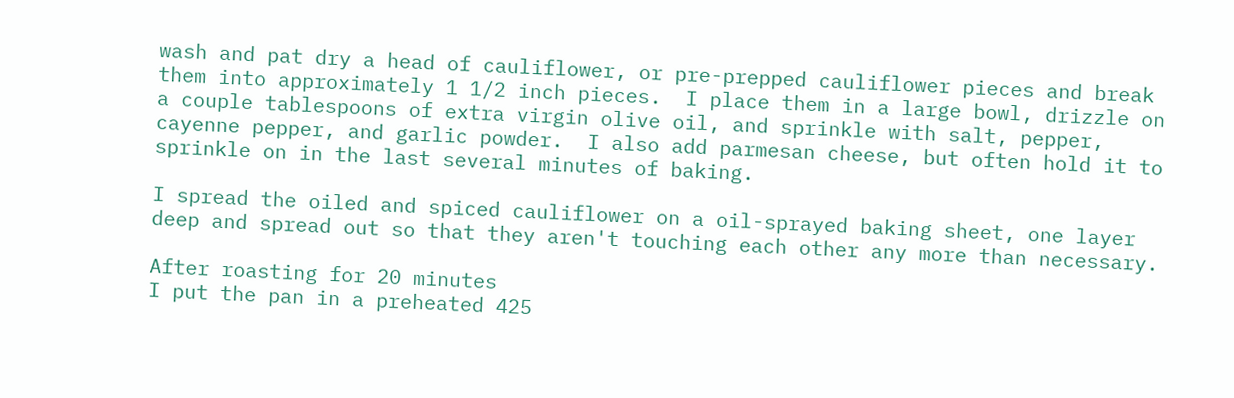wash and pat dry a head of cauliflower, or pre-prepped cauliflower pieces and break them into approximately 1 1/2 inch pieces.  I place them in a large bowl, drizzle on a couple tablespoons of extra virgin olive oil, and sprinkle with salt, pepper, cayenne pepper, and garlic powder.  I also add parmesan cheese, but often hold it to sprinkle on in the last several minutes of baking.

I spread the oiled and spiced cauliflower on a oil-sprayed baking sheet, one layer deep and spread out so that they aren't touching each other any more than necessary.

After roasting for 20 minutes
I put the pan in a preheated 425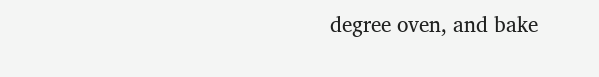degree oven, and bake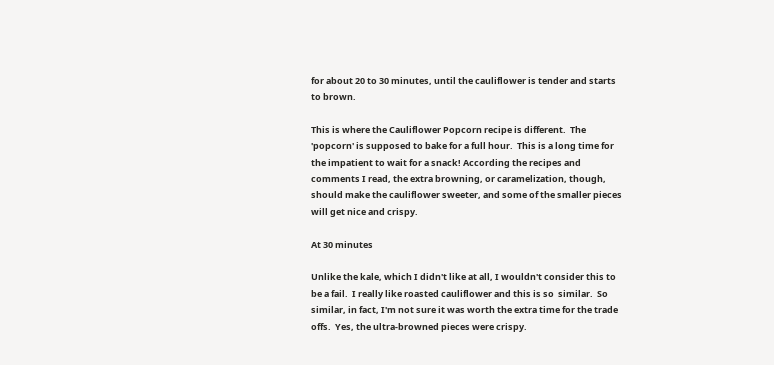for about 20 to 30 minutes, until the cauliflower is tender and starts to brown.

This is where the Cauliflower Popcorn recipe is different.  The 'popcorn' is supposed to bake for a full hour.  This is a long time for the impatient to wait for a snack! According the recipes and comments I read, the extra browning, or caramelization, though, should make the cauliflower sweeter, and some of the smaller pieces will get nice and crispy.

At 30 minutes

Unlike the kale, which I didn't like at all, I wouldn't consider this to be a fail.  I really like roasted cauliflower and this is so  similar.  So similar, in fact, I'm not sure it was worth the extra time for the trade offs.  Yes, the ultra-browned pieces were crispy.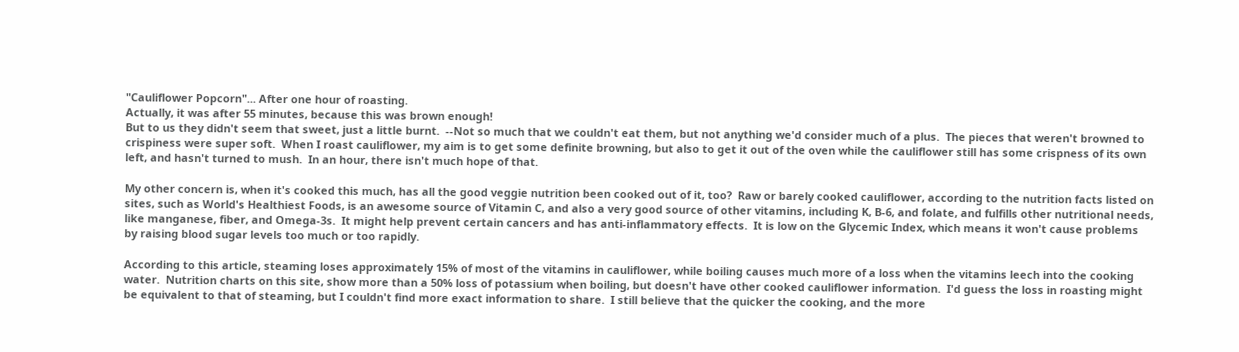"Cauliflower Popcorn"... After one hour of roasting.
Actually, it was after 55 minutes, because this was brown enough!
But to us they didn't seem that sweet, just a little burnt.  --Not so much that we couldn't eat them, but not anything we'd consider much of a plus.  The pieces that weren't browned to crispiness were super soft.  When I roast cauliflower, my aim is to get some definite browning, but also to get it out of the oven while the cauliflower still has some crispness of its own left, and hasn't turned to mush.  In an hour, there isn't much hope of that.

My other concern is, when it's cooked this much, has all the good veggie nutrition been cooked out of it, too?  Raw or barely cooked cauliflower, according to the nutrition facts listed on sites, such as World's Healthiest Foods, is an awesome source of Vitamin C, and also a very good source of other vitamins, including K, B-6, and folate, and fulfills other nutritional needs, like manganese, fiber, and Omega-3s.  It might help prevent certain cancers and has anti-inflammatory effects.  It is low on the Glycemic Index, which means it won't cause problems by raising blood sugar levels too much or too rapidly.

According to this article, steaming loses approximately 15% of most of the vitamins in cauliflower, while boiling causes much more of a loss when the vitamins leech into the cooking water.  Nutrition charts on this site, show more than a 50% loss of potassium when boiling, but doesn't have other cooked cauliflower information.  I'd guess the loss in roasting might be equivalent to that of steaming, but I couldn't find more exact information to share.  I still believe that the quicker the cooking, and the more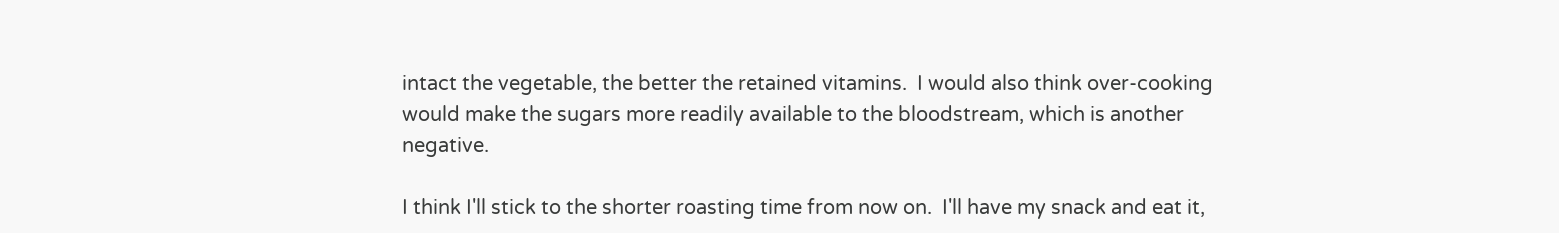intact the vegetable, the better the retained vitamins.  I would also think over-cooking would make the sugars more readily available to the bloodstream, which is another negative.

I think I'll stick to the shorter roasting time from now on.  I'll have my snack and eat it,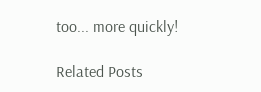too... more quickly!

Related Posts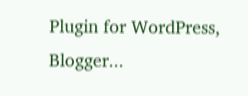Plugin for WordPress, Blogger...